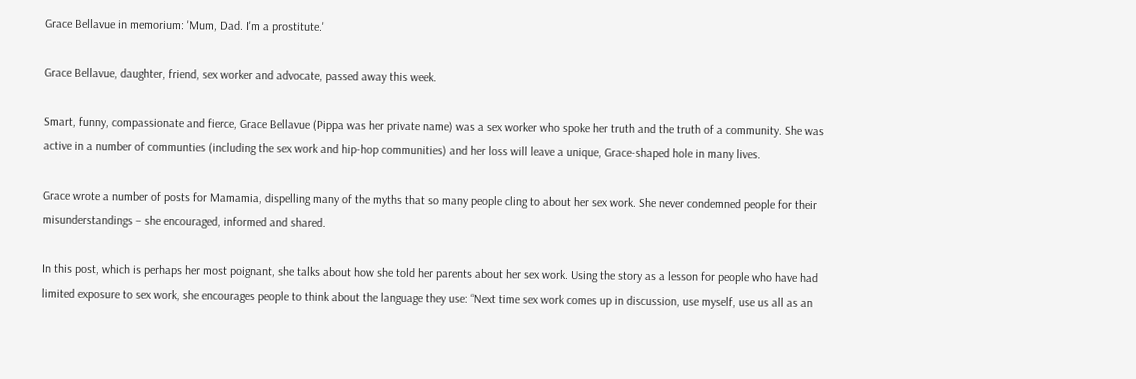Grace Bellavue in memorium: 'Mum, Dad. I'm a prostitute.'

Grace Bellavue, daughter, friend, sex worker and advocate, passed away this week.

Smart, funny, compassionate and fierce, Grace Bellavue (Pippa was her private name) was a sex worker who spoke her truth and the truth of a community. She was active in a number of communties (including the sex work and hip-hop communities) and her loss will leave a unique, Grace-shaped hole in many lives.

Grace wrote a number of posts for Mamamia, dispelling many of the myths that so many people cling to about her sex work. She never condemned people for their misunderstandings – she encouraged, informed and shared.

In this post, which is perhaps her most poignant, she talks about how she told her parents about her sex work. Using the story as a lesson for people who have had limited exposure to sex work, she encourages people to think about the language they use: “Next time sex work comes up in discussion, use myself, use us all as an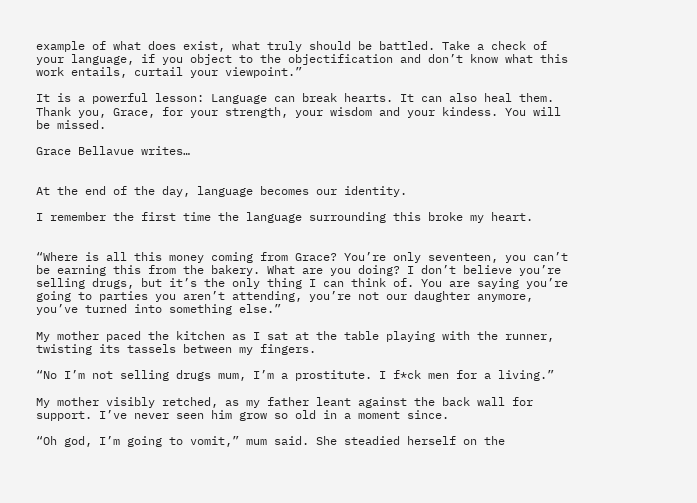example of what does exist, what truly should be battled. Take a check of your language, if you object to the objectification and don’t know what this work entails, curtail your viewpoint.”

It is a powerful lesson: Language can break hearts. It can also heal them. Thank you, Grace, for your strength, your wisdom and your kindess. You will be missed.

Grace Bellavue writes…


At the end of the day, language becomes our identity.

I remember the first time the language surrounding this broke my heart.


“Where is all this money coming from Grace? You’re only seventeen, you can’t be earning this from the bakery. What are you doing? I don’t believe you’re selling drugs, but it’s the only thing I can think of. You are saying you’re going to parties you aren’t attending, you’re not our daughter anymore, you’ve turned into something else.”

My mother paced the kitchen as I sat at the table playing with the runner, twisting its tassels between my fingers.

“No I’m not selling drugs mum, I’m a prostitute. I f*ck men for a living.”

My mother visibly retched, as my father leant against the back wall for support. I’ve never seen him grow so old in a moment since.

“Oh god, I’m going to vomit,” mum said. She steadied herself on the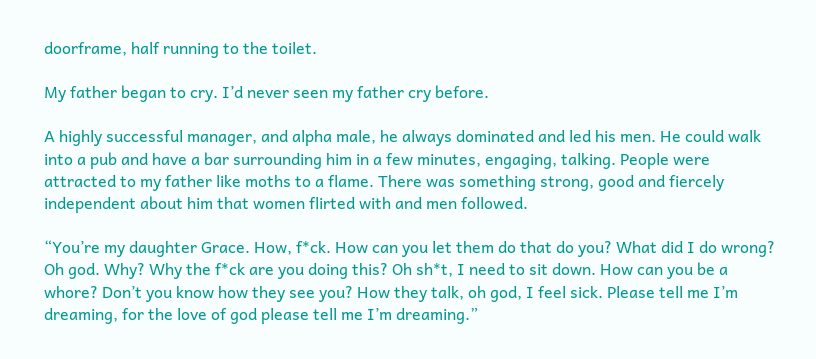doorframe, half running to the toilet.

My father began to cry. I’d never seen my father cry before.

A highly successful manager, and alpha male, he always dominated and led his men. He could walk into a pub and have a bar surrounding him in a few minutes, engaging, talking. People were attracted to my father like moths to a flame. There was something strong, good and fiercely independent about him that women flirted with and men followed.

“You’re my daughter Grace. How, f*ck. How can you let them do that do you? What did I do wrong? Oh god. Why? Why the f*ck are you doing this? Oh sh*t, I need to sit down. How can you be a whore? Don’t you know how they see you? How they talk, oh god, I feel sick. Please tell me I’m dreaming, for the love of god please tell me I’m dreaming.”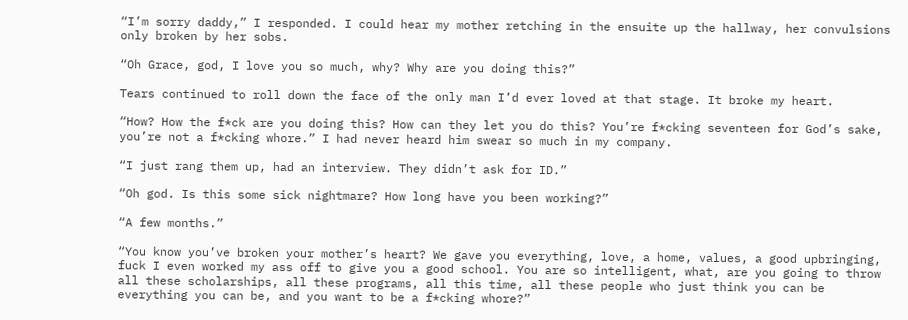“I’m sorry daddy,” I responded. I could hear my mother retching in the ensuite up the hallway, her convulsions only broken by her sobs.

“Oh Grace, god, I love you so much, why? Why are you doing this?”

Tears continued to roll down the face of the only man I’d ever loved at that stage. It broke my heart.

“How? How the f*ck are you doing this? How can they let you do this? You’re f*cking seventeen for God’s sake, you’re not a f*cking whore.” I had never heard him swear so much in my company.

“I just rang them up, had an interview. They didn’t ask for ID.”

“Oh god. Is this some sick nightmare? How long have you been working?”

“A few months.”

“You know you’ve broken your mother’s heart? We gave you everything, love, a home, values, a good upbringing, fuck I even worked my ass off to give you a good school. You are so intelligent, what, are you going to throw all these scholarships, all these programs, all this time, all these people who just think you can be everything you can be, and you want to be a f*cking whore?”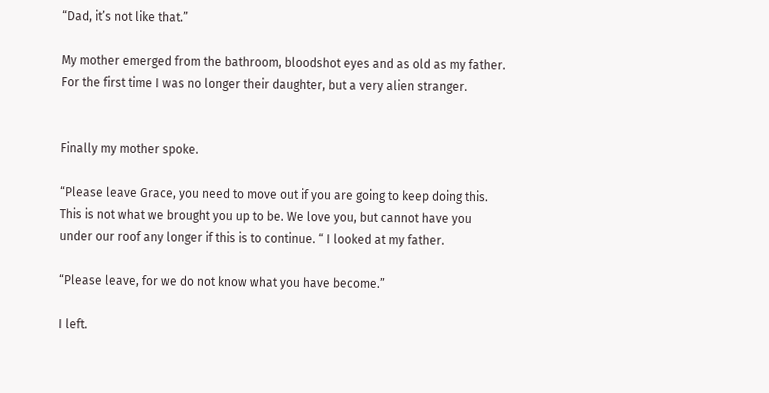“Dad, it’s not like that.”

My mother emerged from the bathroom, bloodshot eyes and as old as my father. For the first time I was no longer their daughter, but a very alien stranger.


Finally my mother spoke.

“Please leave Grace, you need to move out if you are going to keep doing this. This is not what we brought you up to be. We love you, but cannot have you under our roof any longer if this is to continue. “ I looked at my father.

“Please leave, for we do not know what you have become.”

I left.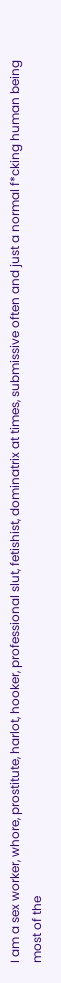I am a sex worker, whore, prostitute, harlot, hooker, professional slut, fetishist, dominatrix at times, submissive often and just a normal f*cking human being most of the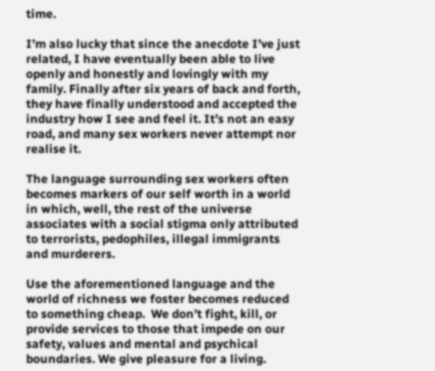time.

I’m also lucky that since the anecdote I’ve just related, I have eventually been able to live openly and honestly and lovingly with my family. Finally after six years of back and forth, they have finally understood and accepted the industry how I see and feel it. It’s not an easy road, and many sex workers never attempt nor realise it.

The language surrounding sex workers often becomes markers of our self worth in a world in which, well, the rest of the universe associates with a social stigma only attributed to terrorists, pedophiles, illegal immigrants and murderers.

Use the aforementioned language and the world of richness we foster becomes reduced to something cheap.  We don’t fight, kill, or provide services to those that impede on our safety, values and mental and psychical boundaries. We give pleasure for a living.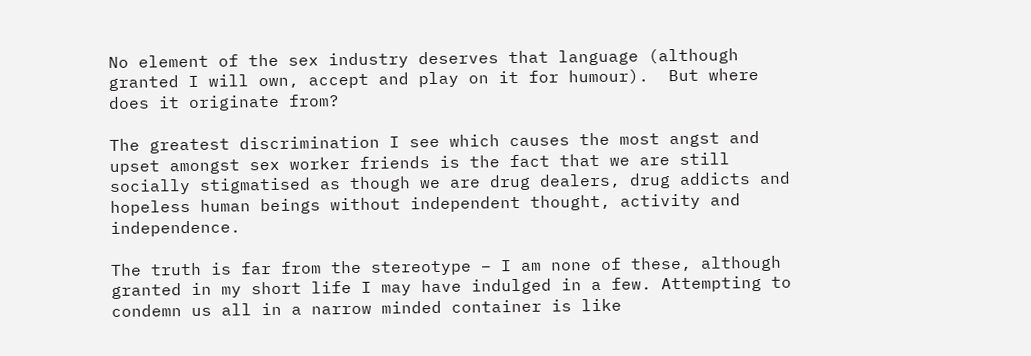No element of the sex industry deserves that language (although granted I will own, accept and play on it for humour).  But where does it originate from?

The greatest discrimination I see which causes the most angst and upset amongst sex worker friends is the fact that we are still socially stigmatised as though we are drug dealers, drug addicts and hopeless human beings without independent thought, activity and independence.

The truth is far from the stereotype – I am none of these, although granted in my short life I may have indulged in a few. Attempting to condemn us all in a narrow minded container is like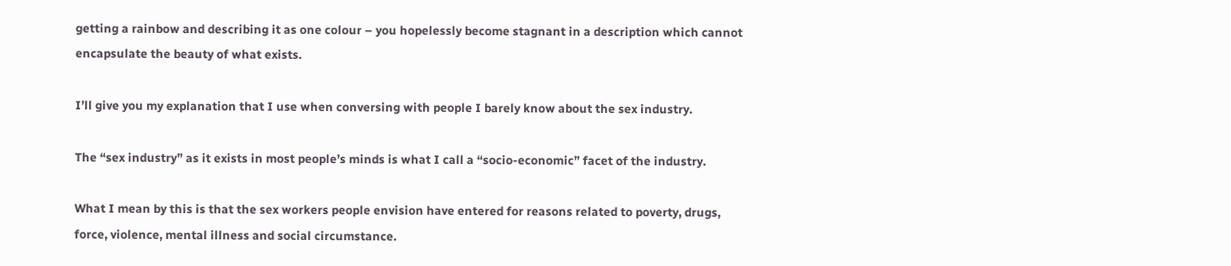getting a rainbow and describing it as one colour – you hopelessly become stagnant in a description which cannot encapsulate the beauty of what exists.

I’ll give you my explanation that I use when conversing with people I barely know about the sex industry.

The “sex industry” as it exists in most people’s minds is what I call a “socio-economic” facet of the industry.

What I mean by this is that the sex workers people envision have entered for reasons related to poverty, drugs, force, violence, mental illness and social circumstance.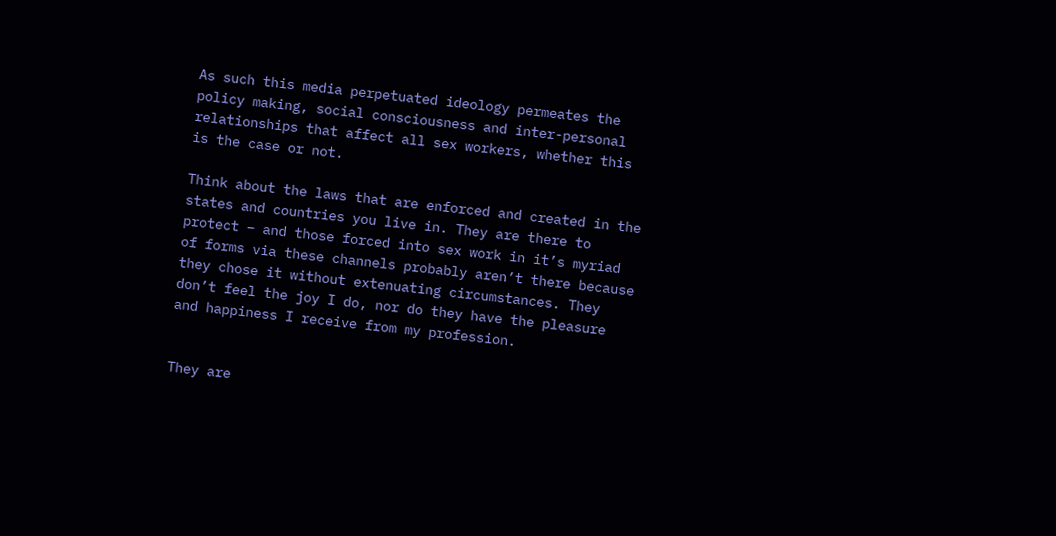As such this media perpetuated ideology permeates the policy making, social consciousness and inter-personal relationships that affect all sex workers, whether this is the case or not.

Think about the laws that are enforced and created in the states and countries you live in. They are there to protect – and those forced into sex work in it’s myriad of forms via these channels probably aren’t there because they chose it without extenuating circumstances. They don’t feel the joy I do, nor do they have the pleasure and happiness I receive from my profession.


They are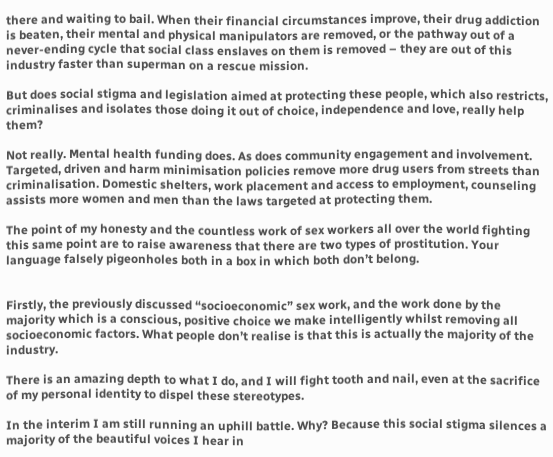there and waiting to bail. When their financial circumstances improve, their drug addiction is beaten, their mental and physical manipulators are removed, or the pathway out of a never-ending cycle that social class enslaves on them is removed – they are out of this industry faster than superman on a rescue mission.

But does social stigma and legislation aimed at protecting these people, which also restricts, criminalises and isolates those doing it out of choice, independence and love, really help them?

Not really. Mental health funding does. As does community engagement and involvement. Targeted, driven and harm minimisation policies remove more drug users from streets than criminalisation. Domestic shelters, work placement and access to employment, counseling assists more women and men than the laws targeted at protecting them.

The point of my honesty and the countless work of sex workers all over the world fighting this same point are to raise awareness that there are two types of prostitution. Your language falsely pigeonholes both in a box in which both don’t belong.


Firstly, the previously discussed “socioeconomic” sex work, and the work done by the majority which is a conscious, positive choice we make intelligently whilst removing all socioeconomic factors. What people don’t realise is that this is actually the majority of the industry.

There is an amazing depth to what I do, and I will fight tooth and nail, even at the sacrifice of my personal identity to dispel these stereotypes.

In the interim I am still running an uphill battle. Why? Because this social stigma silences a majority of the beautiful voices I hear in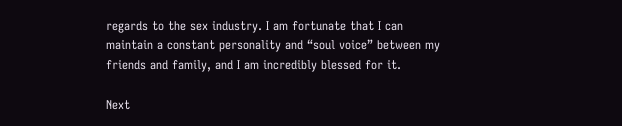regards to the sex industry. I am fortunate that I can maintain a constant personality and “soul voice” between my friends and family, and I am incredibly blessed for it.

Next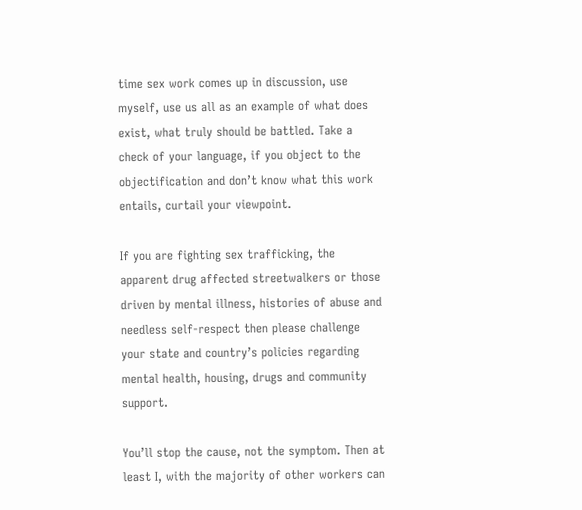time sex work comes up in discussion, use myself, use us all as an example of what does exist, what truly should be battled. Take a check of your language, if you object to the objectification and don’t know what this work entails, curtail your viewpoint.

If you are fighting sex trafficking, the apparent drug affected streetwalkers or those driven by mental illness, histories of abuse and needless self-respect then please challenge your state and country’s policies regarding mental health, housing, drugs and community support.

You’ll stop the cause, not the symptom. Then at least I, with the majority of other workers can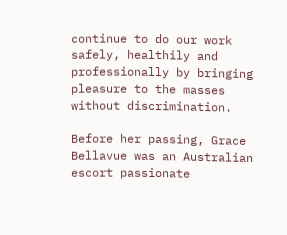continue to do our work safely, healthily and professionally by bringing pleasure to the masses without discrimination.

Before her passing, Grace Bellavue was an Australian escort passionate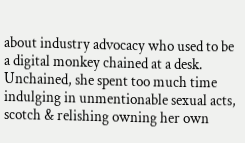about industry advocacy who used to be a digital monkey chained at a desk. Unchained, she spent too much time indulging in unmentionable sexual acts, scotch & relishing owning her own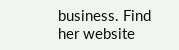business. Find her website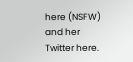here (NSFW) and her Twitter here.